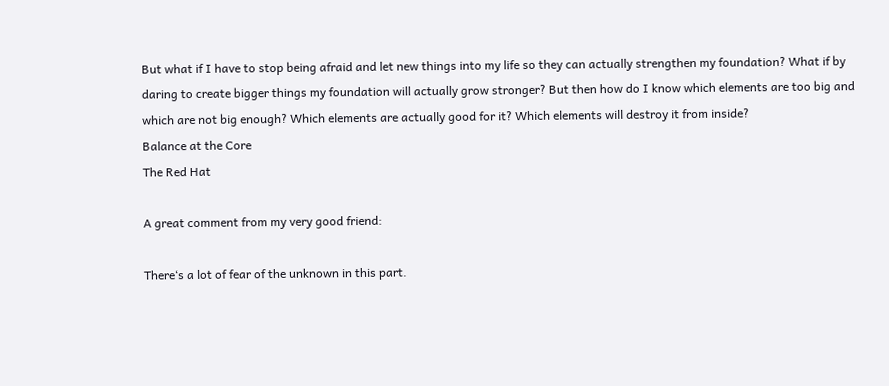But what if I have to stop being afraid and let new things into my life so they can actually strengthen my foundation? What if by daring to create bigger things my foundation will actually grow stronger? But then how do I know which elements are too big and which are not big enough? Which elements are actually good for it? Which elements will destroy it from inside?
Balance at the Core
The Red Hat

A great comment from my very good friend:

There‘s a lot of fear of the unknown in this part.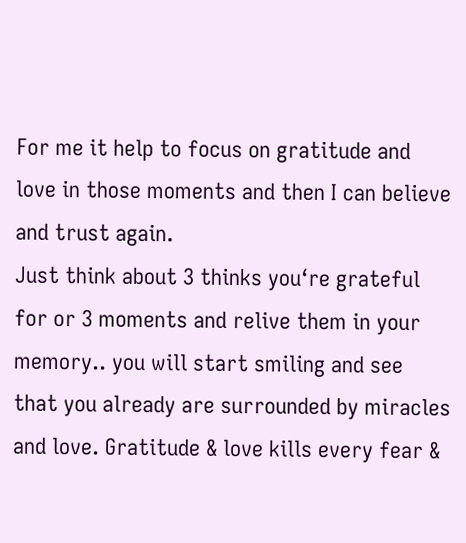For me it help to focus on gratitude and love in those moments and then I can believe and trust again.
Just think about 3 thinks you‘re grateful for or 3 moments and relive them in your memory.. you will start smiling and see that you already are surrounded by miracles and love. Gratitude & love kills every fear &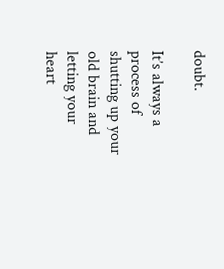doubt.

It’s always a process of shutting up your old brain and letting your heart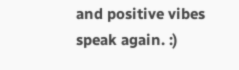and positive vibes speak again. :)